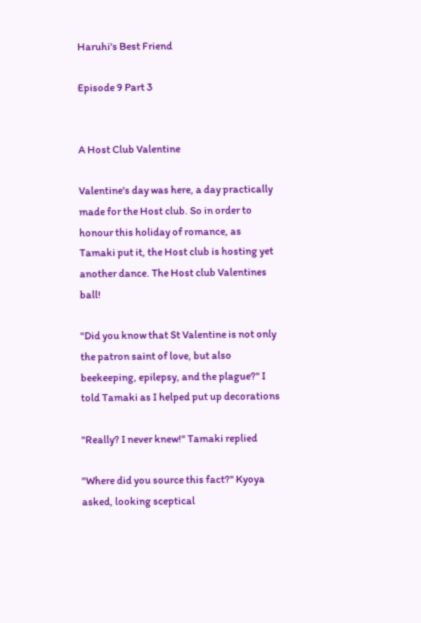Haruhi's Best Friend

Episode 9 Part 3


A Host Club Valentine

Valentine's day was here, a day practically made for the Host club. So in order to honour this holiday of romance, as Tamaki put it, the Host club is hosting yet another dance. The Host club Valentines ball!

"Did you know that St Valentine is not only the patron saint of love, but also beekeeping, epilepsy, and the plague?" I told Tamaki as I helped put up decorations

"Really? I never knew!" Tamaki replied

"Where did you source this fact?" Kyoya asked, looking sceptical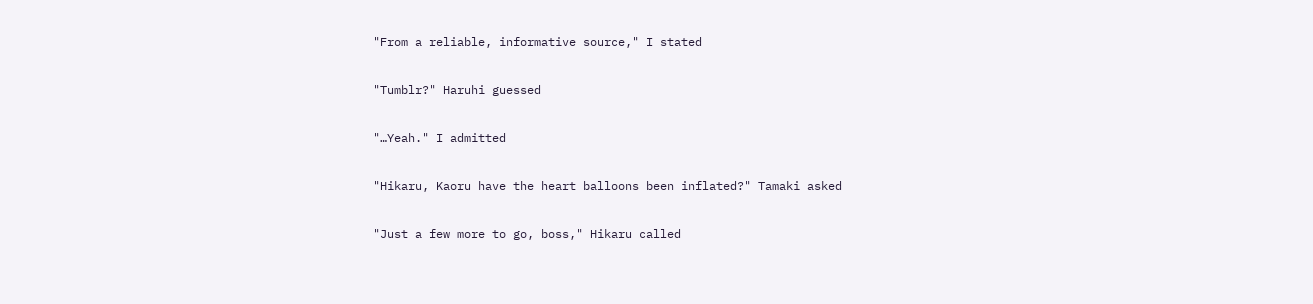"From a reliable, informative source," I stated

"Tumblr?" Haruhi guessed

"…Yeah." I admitted

"Hikaru, Kaoru have the heart balloons been inflated?" Tamaki asked

"Just a few more to go, boss," Hikaru called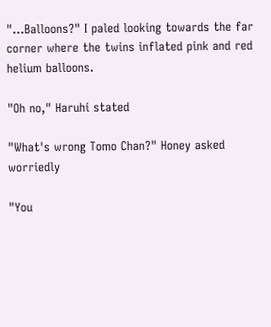"…Balloons?" I paled looking towards the far corner where the twins inflated pink and red helium balloons.

"Oh no," Haruhi stated

"What's wrong Tomo Chan?" Honey asked worriedly

"You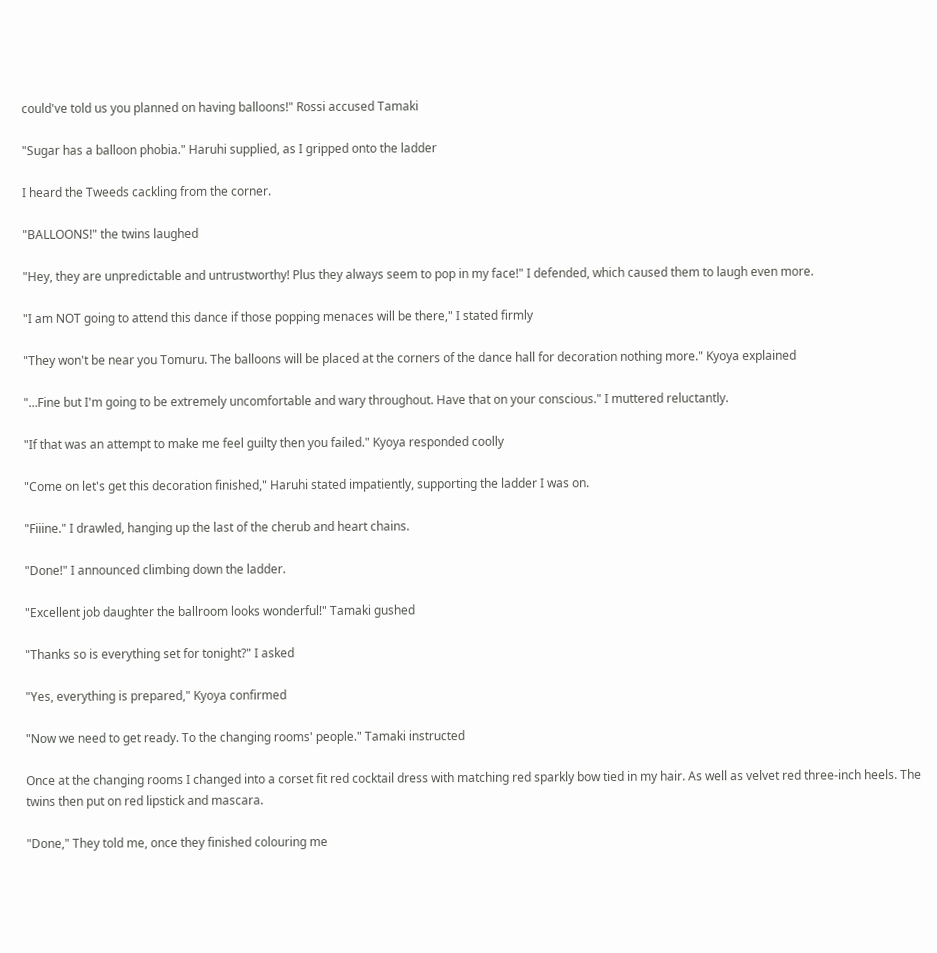could've told us you planned on having balloons!" Rossi accused Tamaki

"Sugar has a balloon phobia." Haruhi supplied, as I gripped onto the ladder

I heard the Tweeds cackling from the corner.

"BALLOONS!" the twins laughed

"Hey, they are unpredictable and untrustworthy! Plus they always seem to pop in my face!" I defended, which caused them to laugh even more.

"I am NOT going to attend this dance if those popping menaces will be there," I stated firmly

"They won't be near you Tomuru. The balloons will be placed at the corners of the dance hall for decoration nothing more." Kyoya explained

"…Fine but I'm going to be extremely uncomfortable and wary throughout. Have that on your conscious." I muttered reluctantly.

"If that was an attempt to make me feel guilty then you failed." Kyoya responded coolly

"Come on let's get this decoration finished," Haruhi stated impatiently, supporting the ladder I was on.

"Fiiine." I drawled, hanging up the last of the cherub and heart chains.

"Done!" I announced climbing down the ladder.

"Excellent job daughter the ballroom looks wonderful!" Tamaki gushed

"Thanks so is everything set for tonight?" I asked

"Yes, everything is prepared," Kyoya confirmed

"Now we need to get ready. To the changing rooms' people." Tamaki instructed

Once at the changing rooms I changed into a corset fit red cocktail dress with matching red sparkly bow tied in my hair. As well as velvet red three-inch heels. The twins then put on red lipstick and mascara.

"Done," They told me, once they finished colouring me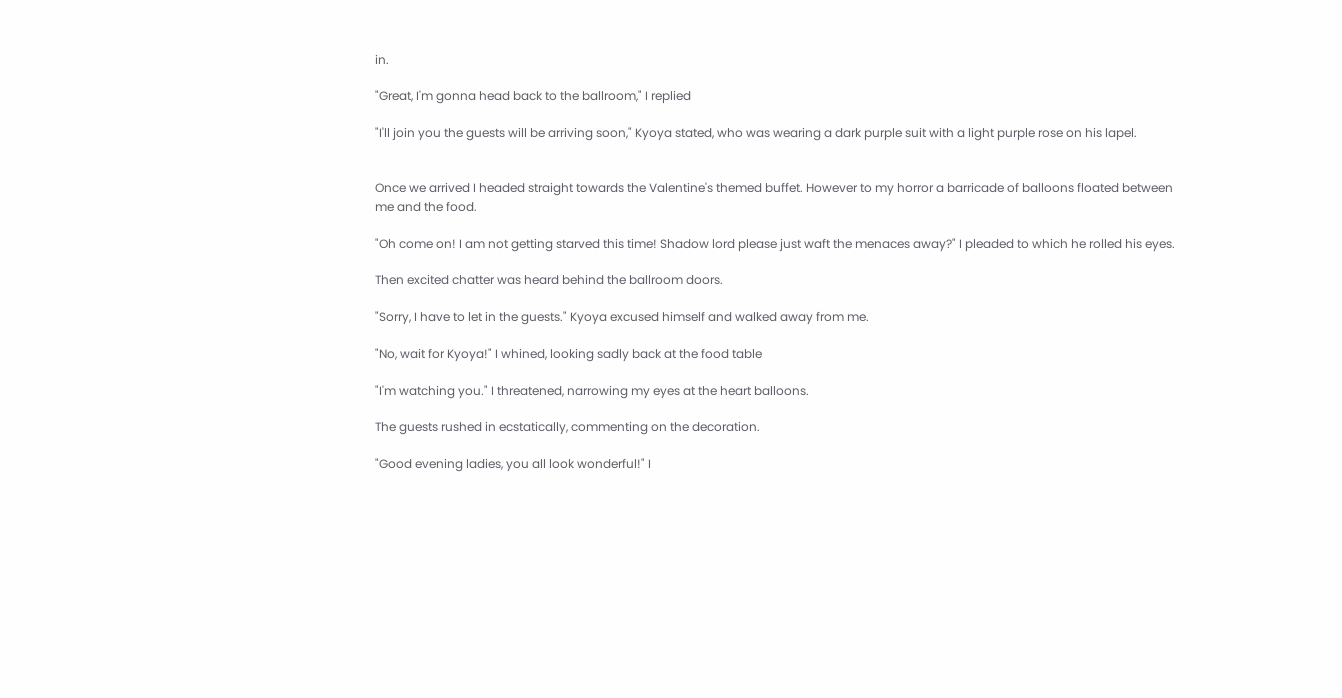in.

"Great, I'm gonna head back to the ballroom," I replied

"I'll join you the guests will be arriving soon," Kyoya stated, who was wearing a dark purple suit with a light purple rose on his lapel.


Once we arrived I headed straight towards the Valentine's themed buffet. However to my horror a barricade of balloons floated between me and the food.

"Oh come on! I am not getting starved this time! Shadow lord please just waft the menaces away?" I pleaded to which he rolled his eyes.

Then excited chatter was heard behind the ballroom doors.

"Sorry, I have to let in the guests." Kyoya excused himself and walked away from me.

"No, wait for Kyoya!" I whined, looking sadly back at the food table

"I'm watching you." I threatened, narrowing my eyes at the heart balloons.

The guests rushed in ecstatically, commenting on the decoration.

"Good evening ladies, you all look wonderful!" I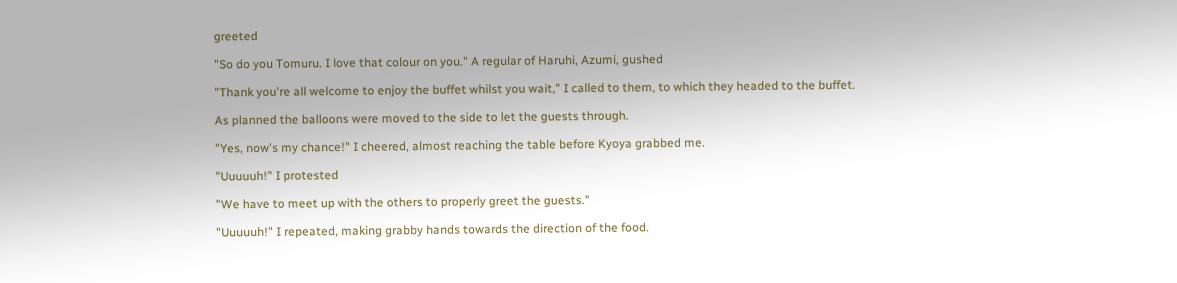greeted

"So do you Tomuru. I love that colour on you." A regular of Haruhi, Azumi, gushed

"Thank you're all welcome to enjoy the buffet whilst you wait," I called to them, to which they headed to the buffet.

As planned the balloons were moved to the side to let the guests through.

"Yes, now's my chance!" I cheered, almost reaching the table before Kyoya grabbed me.

"Uuuuuh!" I protested

"We have to meet up with the others to properly greet the guests."

"Uuuuuh!" I repeated, making grabby hands towards the direction of the food.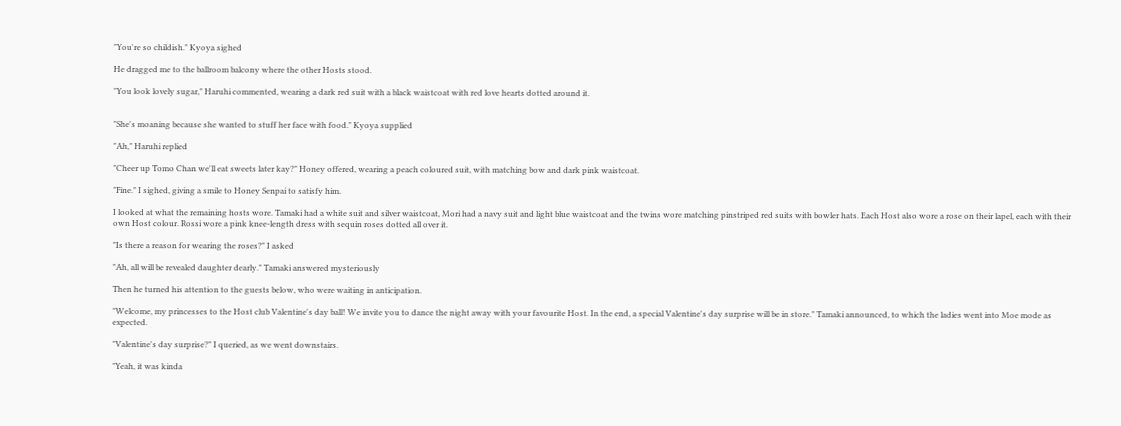"You're so childish." Kyoya sighed

He dragged me to the ballroom balcony where the other Hosts stood.

"You look lovely sugar," Haruhi commented, wearing a dark red suit with a black waistcoat with red love hearts dotted around it.


"She's moaning because she wanted to stuff her face with food." Kyoya supplied

"Ah," Haruhi replied

"Cheer up Tomo Chan we'll eat sweets later kay?" Honey offered, wearing a peach coloured suit, with matching bow and dark pink waistcoat.

"Fine." I sighed, giving a smile to Honey Senpai to satisfy him.

I looked at what the remaining hosts wore. Tamaki had a white suit and silver waistcoat, Mori had a navy suit and light blue waistcoat and the twins wore matching pinstriped red suits with bowler hats. Each Host also wore a rose on their lapel, each with their own Host colour. Rossi wore a pink knee-length dress with sequin roses dotted all over it.

"Is there a reason for wearing the roses?" I asked

"Ah, all will be revealed daughter dearly." Tamaki answered mysteriously

Then he turned his attention to the guests below, who were waiting in anticipation.

"Welcome, my princesses to the Host club Valentine's day ball! We invite you to dance the night away with your favourite Host. In the end, a special Valentine's day surprise will be in store." Tamaki announced, to which the ladies went into Moe mode as expected.

"Valentine's day surprise?" I queried, as we went downstairs.

"Yeah, it was kinda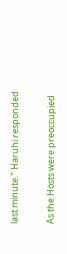last minute." Haruhi responded

As the Hosts were preoccupied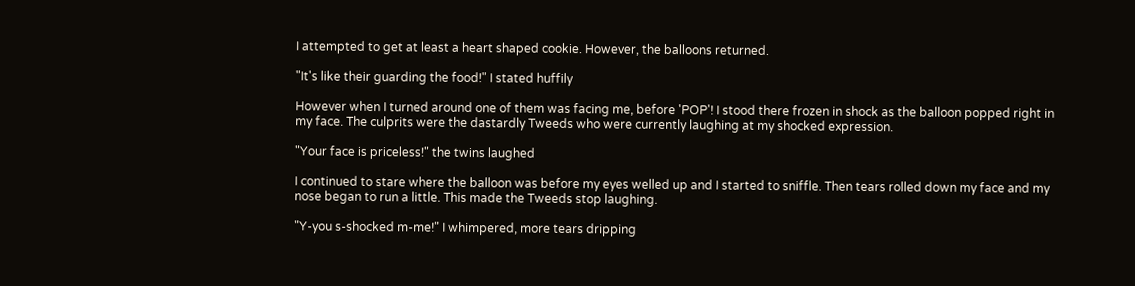I attempted to get at least a heart shaped cookie. However, the balloons returned.

"It's like their guarding the food!" I stated huffily

However when I turned around one of them was facing me, before 'POP'! I stood there frozen in shock as the balloon popped right in my face. The culprits were the dastardly Tweeds who were currently laughing at my shocked expression.

"Your face is priceless!" the twins laughed

I continued to stare where the balloon was before my eyes welled up and I started to sniffle. Then tears rolled down my face and my nose began to run a little. This made the Tweeds stop laughing.

"Y-you s-shocked m-me!" I whimpered, more tears dripping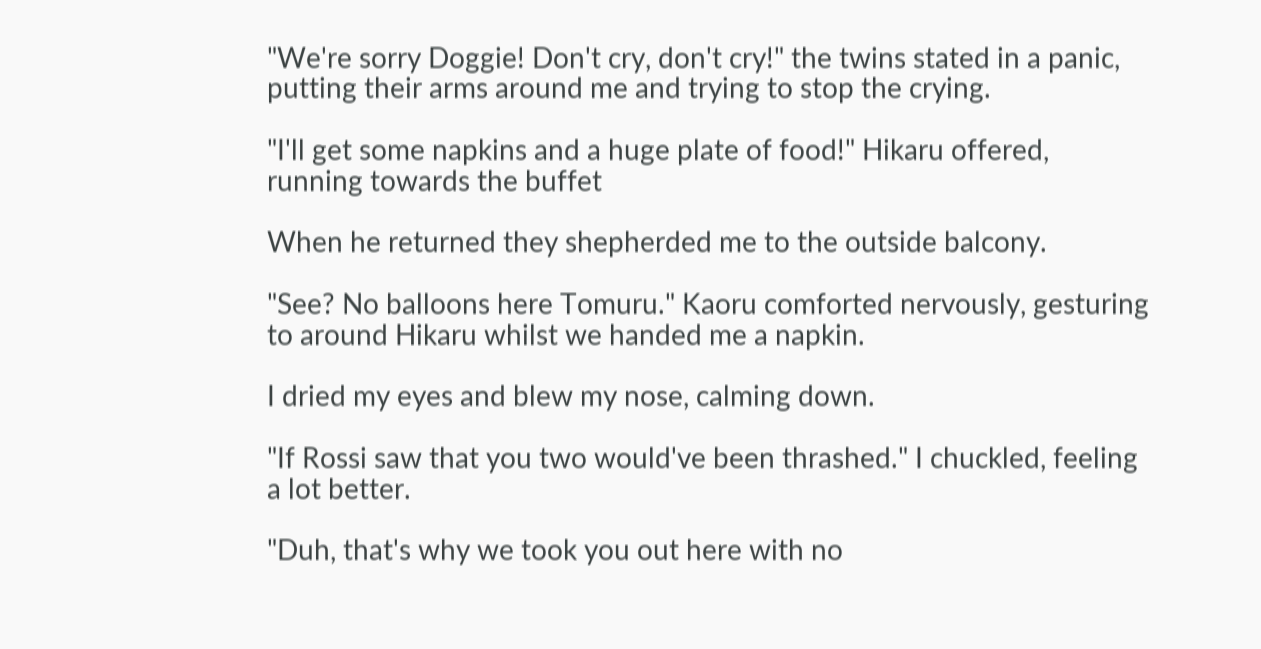"We're sorry Doggie! Don't cry, don't cry!" the twins stated in a panic, putting their arms around me and trying to stop the crying.

"I'll get some napkins and a huge plate of food!" Hikaru offered, running towards the buffet

When he returned they shepherded me to the outside balcony.

"See? No balloons here Tomuru." Kaoru comforted nervously, gesturing to around Hikaru whilst we handed me a napkin.

I dried my eyes and blew my nose, calming down.

"If Rossi saw that you two would've been thrashed." I chuckled, feeling a lot better.

"Duh, that's why we took you out here with no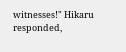witnesses!" Hikaru responded,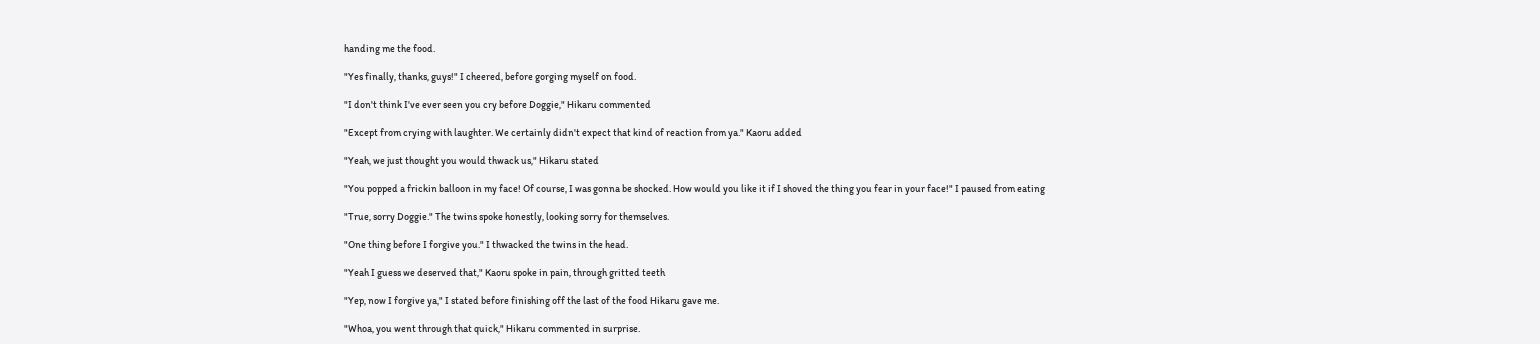handing me the food.

"Yes finally, thanks, guys!" I cheered, before gorging myself on food.

"I don't think I've ever seen you cry before Doggie," Hikaru commented

"Except from crying with laughter. We certainly didn't expect that kind of reaction from ya." Kaoru added

"Yeah, we just thought you would thwack us," Hikaru stated

"You popped a frickin balloon in my face! Of course, I was gonna be shocked. How would you like it if I shoved the thing you fear in your face!" I paused from eating

"True, sorry Doggie." The twins spoke honestly, looking sorry for themselves.

"One thing before I forgive you." I thwacked the twins in the head.

"Yeah I guess we deserved that," Kaoru spoke in pain, through gritted teeth

"Yep, now I forgive ya," I stated before finishing off the last of the food Hikaru gave me.

"Whoa, you went through that quick," Hikaru commented in surprise.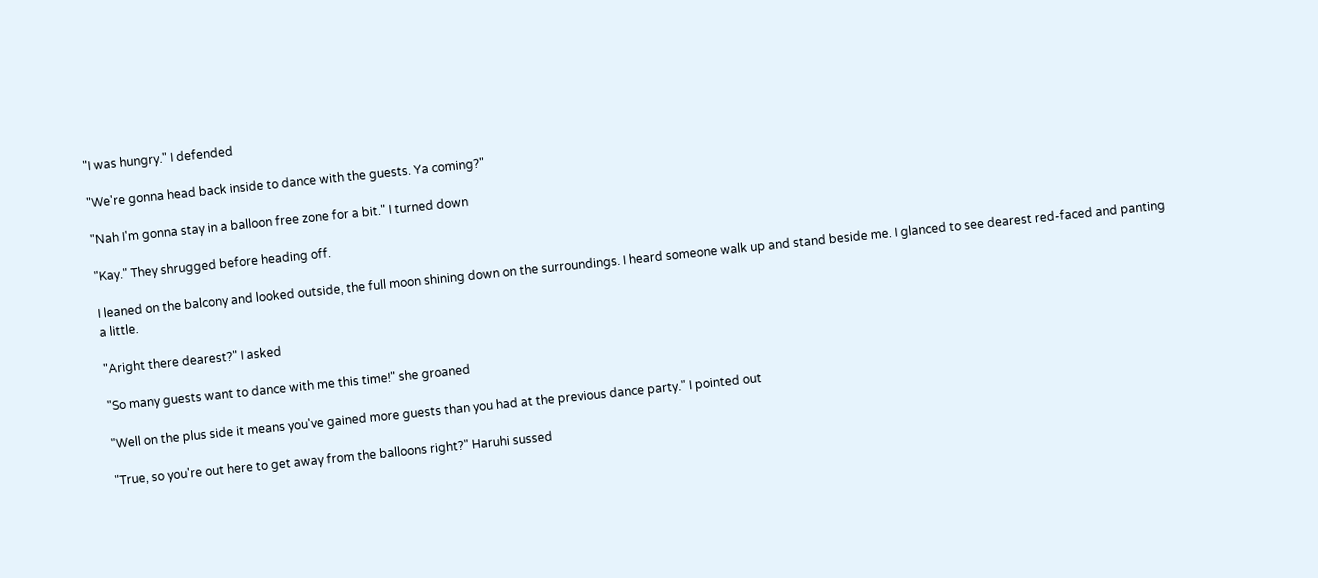"I was hungry." I defended

"We're gonna head back inside to dance with the guests. Ya coming?"

"Nah I'm gonna stay in a balloon free zone for a bit." I turned down

"Kay." They shrugged before heading off.

I leaned on the balcony and looked outside, the full moon shining down on the surroundings. I heard someone walk up and stand beside me. I glanced to see dearest red-faced and panting a little.

"Aright there dearest?" I asked

"So many guests want to dance with me this time!" she groaned

"Well on the plus side it means you've gained more guests than you had at the previous dance party." I pointed out

"True, so you're out here to get away from the balloons right?" Haruhi sussed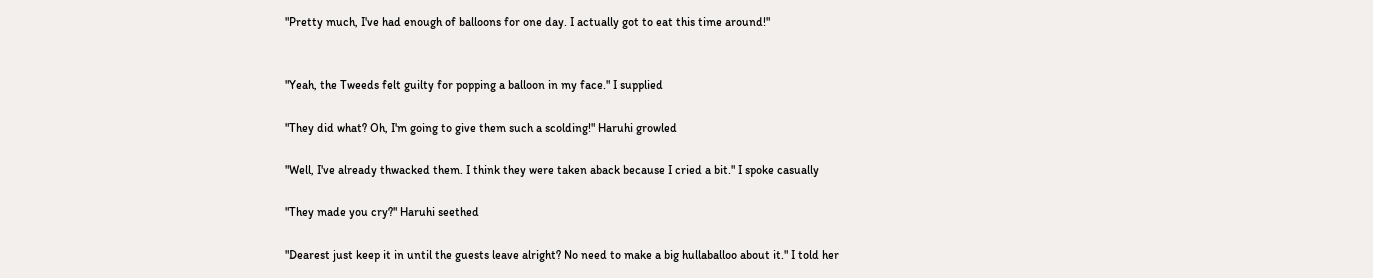"Pretty much, I've had enough of balloons for one day. I actually got to eat this time around!"


"Yeah, the Tweeds felt guilty for popping a balloon in my face." I supplied

"They did what? Oh, I'm going to give them such a scolding!" Haruhi growled

"Well, I've already thwacked them. I think they were taken aback because I cried a bit." I spoke casually

"They made you cry?" Haruhi seethed

"Dearest just keep it in until the guests leave alright? No need to make a big hullaballoo about it." I told her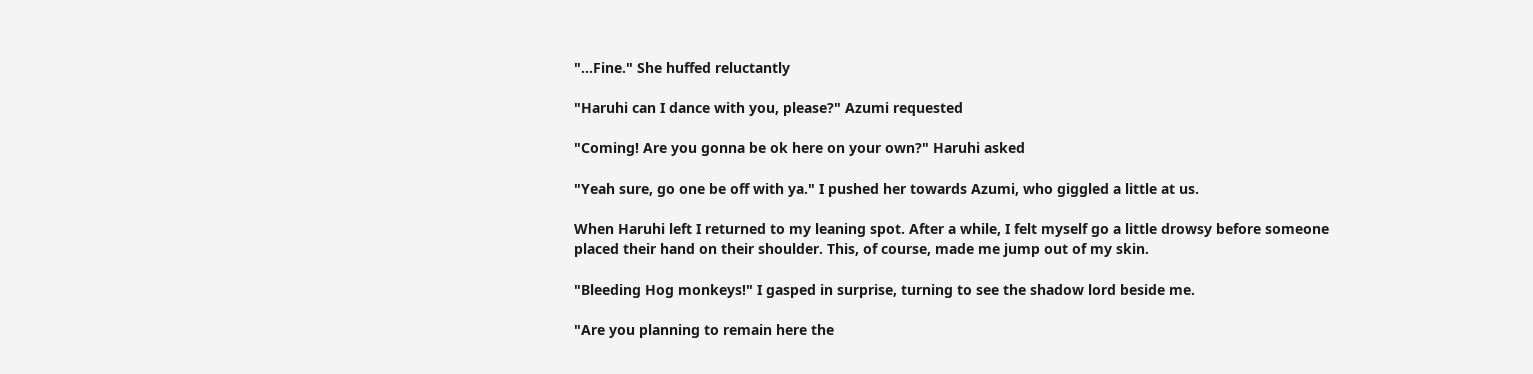"…Fine." She huffed reluctantly

"Haruhi can I dance with you, please?" Azumi requested

"Coming! Are you gonna be ok here on your own?" Haruhi asked

"Yeah sure, go one be off with ya." I pushed her towards Azumi, who giggled a little at us.

When Haruhi left I returned to my leaning spot. After a while, I felt myself go a little drowsy before someone placed their hand on their shoulder. This, of course, made me jump out of my skin.

"Bleeding Hog monkeys!" I gasped in surprise, turning to see the shadow lord beside me.

"Are you planning to remain here the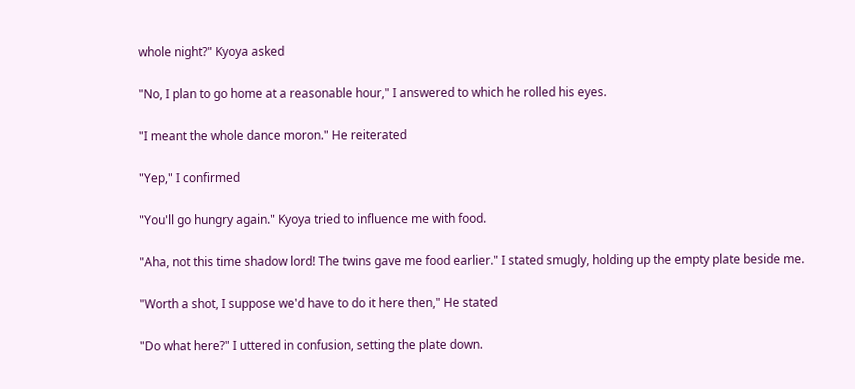whole night?" Kyoya asked

"No, I plan to go home at a reasonable hour," I answered to which he rolled his eyes.

"I meant the whole dance moron." He reiterated

"Yep," I confirmed

"You'll go hungry again." Kyoya tried to influence me with food.

"Aha, not this time shadow lord! The twins gave me food earlier." I stated smugly, holding up the empty plate beside me.

"Worth a shot, I suppose we'd have to do it here then," He stated

"Do what here?" I uttered in confusion, setting the plate down.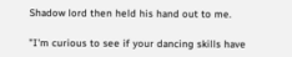Shadow lord then held his hand out to me.

"I'm curious to see if your dancing skills have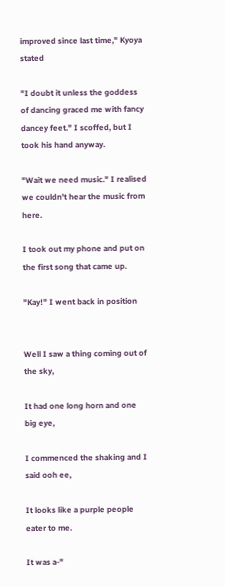improved since last time," Kyoya stated

"I doubt it unless the goddess of dancing graced me with fancy dancey feet." I scoffed, but I took his hand anyway.

"Wait we need music." I realised we couldn't hear the music from here.

I took out my phone and put on the first song that came up.

"Kay!" I went back in position


Well I saw a thing coming out of the sky,

It had one long horn and one big eye,

I commenced the shaking and I said ooh ee,

It looks like a purple people eater to me.

It was a-"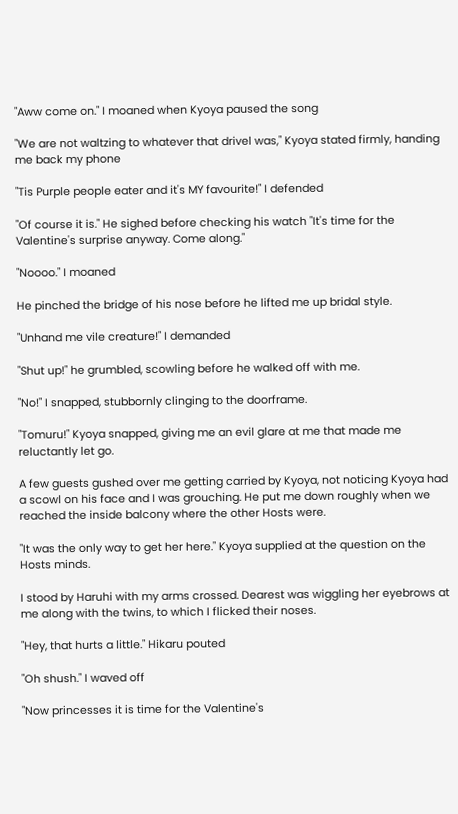"Aww come on." I moaned when Kyoya paused the song

"We are not waltzing to whatever that drivel was," Kyoya stated firmly, handing me back my phone

"Tis Purple people eater and it's MY favourite!" I defended

"Of course it is." He sighed before checking his watch "It's time for the Valentine's surprise anyway. Come along."

"Noooo." I moaned

He pinched the bridge of his nose before he lifted me up bridal style.

"Unhand me vile creature!" I demanded

"Shut up!" he grumbled, scowling before he walked off with me.

"No!" I snapped, stubbornly clinging to the doorframe.

"Tomuru!" Kyoya snapped, giving me an evil glare at me that made me reluctantly let go.

A few guests gushed over me getting carried by Kyoya, not noticing Kyoya had a scowl on his face and I was grouching. He put me down roughly when we reached the inside balcony where the other Hosts were.

"It was the only way to get her here." Kyoya supplied at the question on the Hosts minds.

I stood by Haruhi with my arms crossed. Dearest was wiggling her eyebrows at me along with the twins, to which I flicked their noses.

"Hey, that hurts a little." Hikaru pouted

"Oh shush." I waved off

"Now princesses it is time for the Valentine's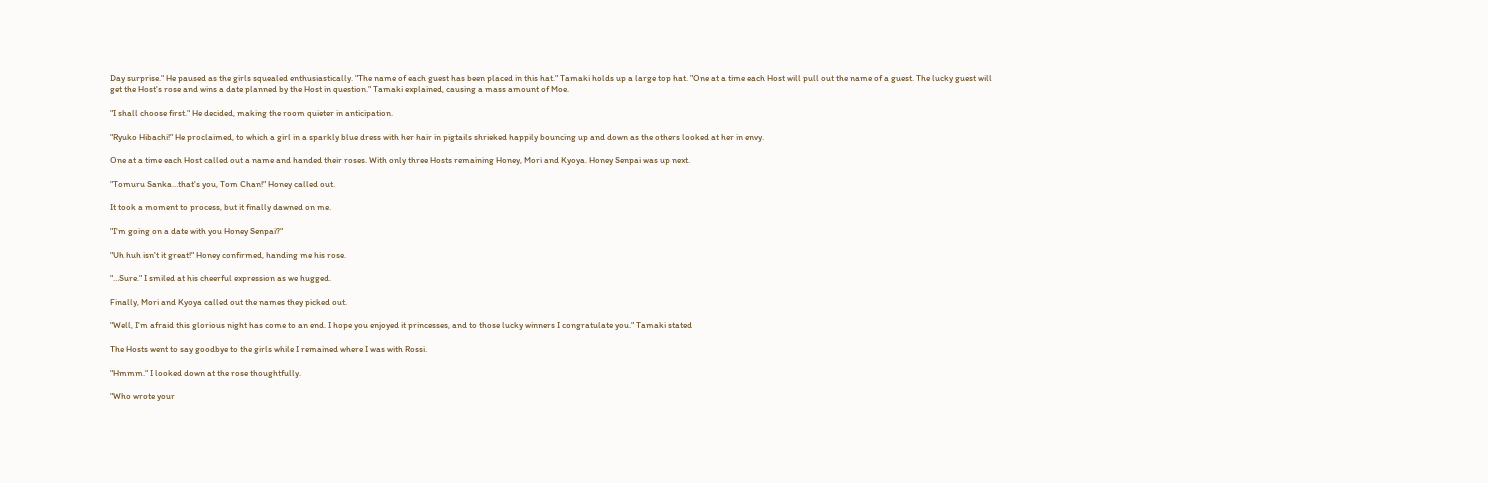Day surprise." He paused as the girls squealed enthusiastically. "The name of each guest has been placed in this hat." Tamaki holds up a large top hat. "One at a time each Host will pull out the name of a guest. The lucky guest will get the Host's rose and wins a date planned by the Host in question." Tamaki explained, causing a mass amount of Moe.

"I shall choose first." He decided, making the room quieter in anticipation.

"Ryuko Hibachi!" He proclaimed, to which a girl in a sparkly blue dress with her hair in pigtails shrieked happily bouncing up and down as the others looked at her in envy.

One at a time each Host called out a name and handed their roses. With only three Hosts remaining Honey, Mori and Kyoya. Honey Senpai was up next.

"Tomuru Sanka…that's you, Tom Chan!" Honey called out.

It took a moment to process, but it finally dawned on me.

"I'm going on a date with you Honey Senpai?"

"Uh huh isn't it great!" Honey confirmed, handing me his rose.

"…Sure." I smiled at his cheerful expression as we hugged.

Finally, Mori and Kyoya called out the names they picked out.

"Well, I'm afraid this glorious night has come to an end. I hope you enjoyed it princesses, and to those lucky winners I congratulate you." Tamaki stated

The Hosts went to say goodbye to the girls while I remained where I was with Rossi.

"Hmmm." I looked down at the rose thoughtfully.

"Who wrote your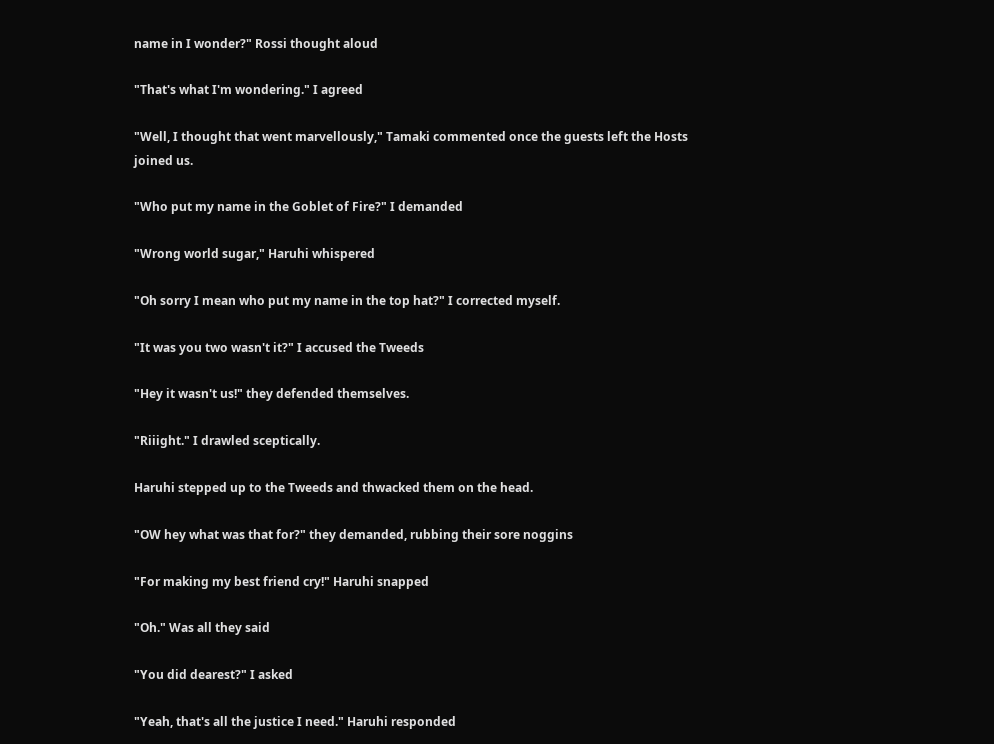name in I wonder?" Rossi thought aloud

"That's what I'm wondering." I agreed

"Well, I thought that went marvellously," Tamaki commented once the guests left the Hosts joined us.

"Who put my name in the Goblet of Fire?" I demanded

"Wrong world sugar," Haruhi whispered

"Oh sorry I mean who put my name in the top hat?" I corrected myself.

"It was you two wasn't it?" I accused the Tweeds

"Hey it wasn't us!" they defended themselves.

"Riiight." I drawled sceptically.

Haruhi stepped up to the Tweeds and thwacked them on the head.

"OW hey what was that for?" they demanded, rubbing their sore noggins

"For making my best friend cry!" Haruhi snapped

"Oh." Was all they said

"You did dearest?" I asked

"Yeah, that's all the justice I need." Haruhi responded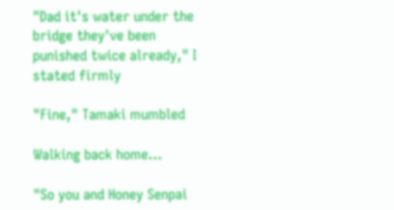"Dad it's water under the bridge they've been punished twice already," I stated firmly

"Fine," Tamaki mumbled

Walking back home…

"So you and Honey Senpai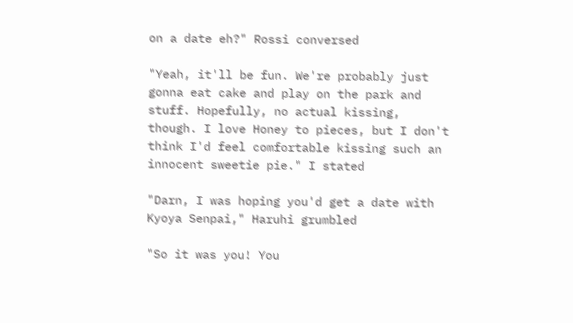on a date eh?" Rossi conversed

"Yeah, it'll be fun. We're probably just gonna eat cake and play on the park and stuff. Hopefully, no actual kissing, though. I love Honey to pieces, but I don't think I'd feel comfortable kissing such an innocent sweetie pie." I stated

"Darn, I was hoping you'd get a date with Kyoya Senpai," Haruhi grumbled

"So it was you! You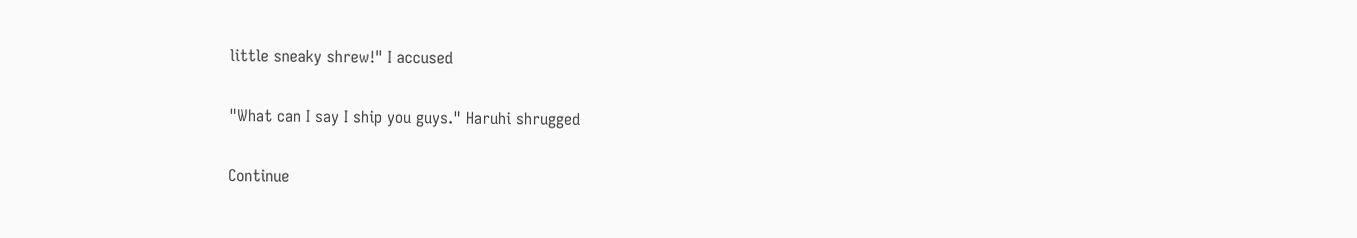little sneaky shrew!" I accused

"What can I say I ship you guys." Haruhi shrugged

Continue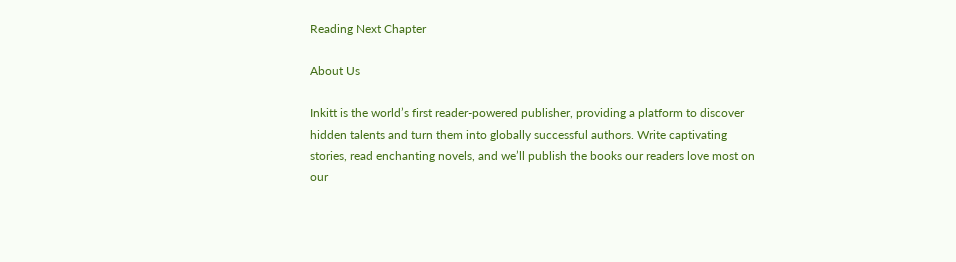Reading Next Chapter

About Us

Inkitt is the world’s first reader-powered publisher, providing a platform to discover hidden talents and turn them into globally successful authors. Write captivating stories, read enchanting novels, and we’ll publish the books our readers love most on our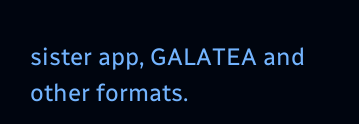sister app, GALATEA and other formats.